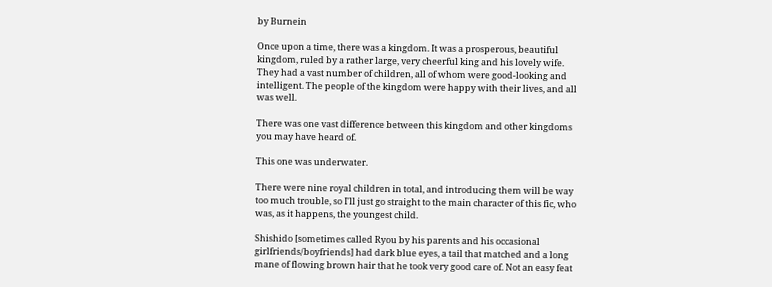by Burnein

Once upon a time, there was a kingdom. It was a prosperous, beautiful kingdom, ruled by a rather large, very cheerful king and his lovely wife. They had a vast number of children, all of whom were good-looking and intelligent. The people of the kingdom were happy with their lives, and all was well.

There was one vast difference between this kingdom and other kingdoms you may have heard of.

This one was underwater.

There were nine royal children in total, and introducing them will be way too much trouble, so I'll just go straight to the main character of this fic, who was, as it happens, the youngest child.

Shishido [sometimes called Ryou by his parents and his occasional girlfriends/boyfriends] had dark blue eyes, a tail that matched and a long mane of flowing brown hair that he took very good care of. Not an easy feat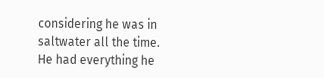considering he was in saltwater all the time. He had everything he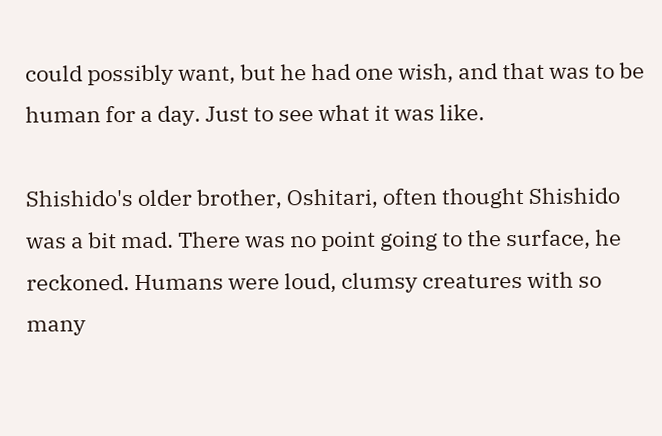could possibly want, but he had one wish, and that was to be human for a day. Just to see what it was like.

Shishido's older brother, Oshitari, often thought Shishido was a bit mad. There was no point going to the surface, he reckoned. Humans were loud, clumsy creatures with so many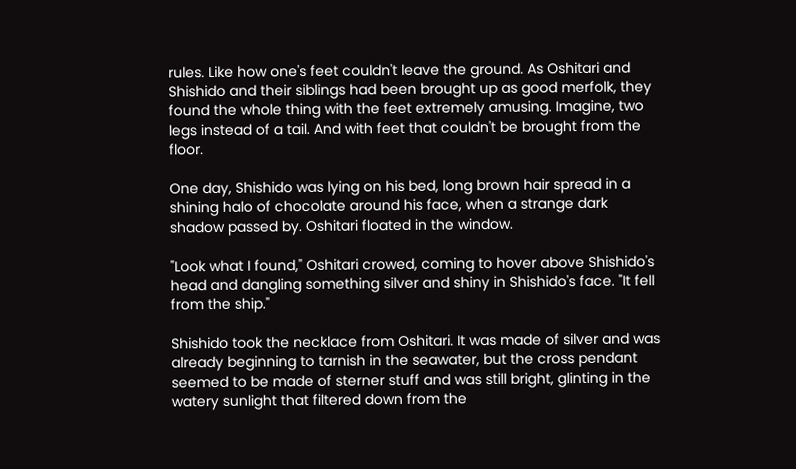rules. Like how one's feet couldn't leave the ground. As Oshitari and Shishido and their siblings had been brought up as good merfolk, they found the whole thing with the feet extremely amusing. Imagine, two legs instead of a tail. And with feet that couldn't be brought from the floor.

One day, Shishido was lying on his bed, long brown hair spread in a shining halo of chocolate around his face, when a strange dark shadow passed by. Oshitari floated in the window.

"Look what I found," Oshitari crowed, coming to hover above Shishido's head and dangling something silver and shiny in Shishido's face. "It fell from the ship."

Shishido took the necklace from Oshitari. It was made of silver and was already beginning to tarnish in the seawater, but the cross pendant seemed to be made of sterner stuff and was still bright, glinting in the watery sunlight that filtered down from the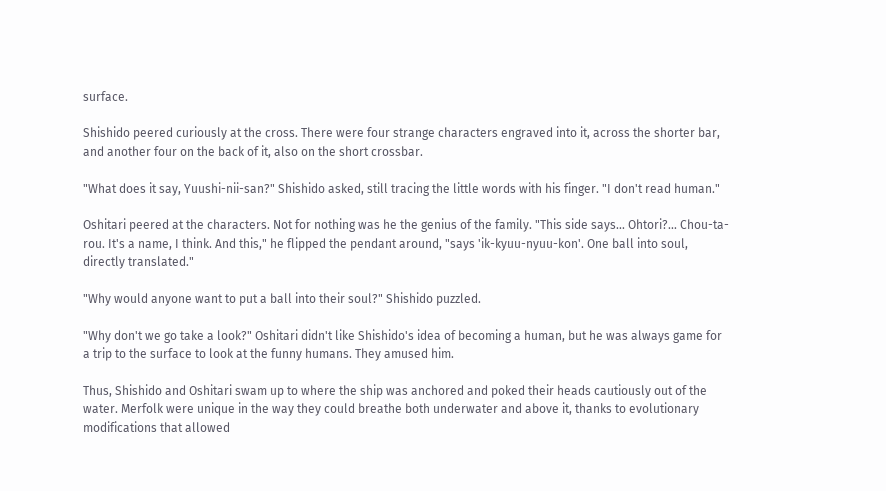surface.

Shishido peered curiously at the cross. There were four strange characters engraved into it, across the shorter bar, and another four on the back of it, also on the short crossbar.

"What does it say, Yuushi-nii-san?" Shishido asked, still tracing the little words with his finger. "I don't read human."

Oshitari peered at the characters. Not for nothing was he the genius of the family. "This side says... Ohtori?... Chou-ta-rou. It's a name, I think. And this," he flipped the pendant around, "says 'ik-kyuu-nyuu-kon'. One ball into soul, directly translated."

"Why would anyone want to put a ball into their soul?" Shishido puzzled.

"Why don't we go take a look?" Oshitari didn't like Shishido's idea of becoming a human, but he was always game for a trip to the surface to look at the funny humans. They amused him.

Thus, Shishido and Oshitari swam up to where the ship was anchored and poked their heads cautiously out of the water. Merfolk were unique in the way they could breathe both underwater and above it, thanks to evolutionary modifications that allowed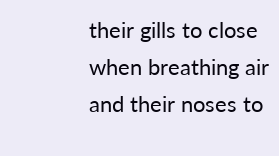their gills to close when breathing air and their noses to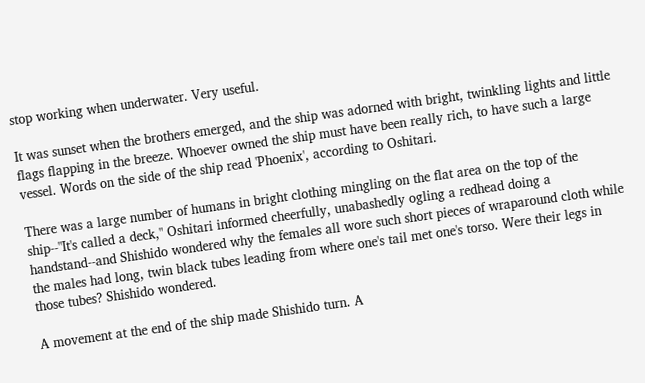stop working when underwater. Very useful.

It was sunset when the brothers emerged, and the ship was adorned with bright, twinkling lights and little flags flapping in the breeze. Whoever owned the ship must have been really rich, to have such a large vessel. Words on the side of the ship read 'Phoenix', according to Oshitari.

There was a large number of humans in bright clothing mingling on the flat area on the top of the ship--"It's called a deck," Oshitari informed cheerfully, unabashedly ogling a redhead doing a handstand--and Shishido wondered why the females all wore such short pieces of wraparound cloth while the males had long, twin black tubes leading from where one's tail met one's torso. Were their legs in those tubes? Shishido wondered.

A movement at the end of the ship made Shishido turn. A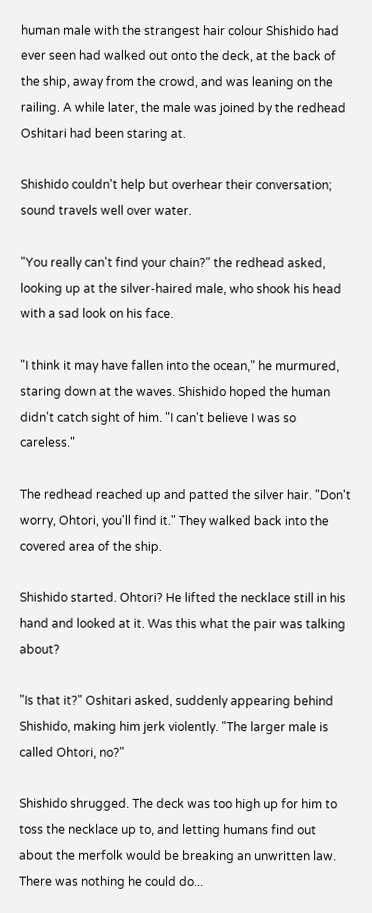human male with the strangest hair colour Shishido had ever seen had walked out onto the deck, at the back of the ship, away from the crowd, and was leaning on the railing. A while later, the male was joined by the redhead Oshitari had been staring at.

Shishido couldn't help but overhear their conversation; sound travels well over water.

"You really can't find your chain?" the redhead asked, looking up at the silver-haired male, who shook his head with a sad look on his face.

"I think it may have fallen into the ocean," he murmured, staring down at the waves. Shishido hoped the human didn't catch sight of him. "I can't believe I was so careless."

The redhead reached up and patted the silver hair. "Don't worry, Ohtori, you'll find it." They walked back into the covered area of the ship.

Shishido started. Ohtori? He lifted the necklace still in his hand and looked at it. Was this what the pair was talking about?

"Is that it?" Oshitari asked, suddenly appearing behind Shishido, making him jerk violently. "The larger male is called Ohtori, no?"

Shishido shrugged. The deck was too high up for him to toss the necklace up to, and letting humans find out about the merfolk would be breaking an unwritten law. There was nothing he could do...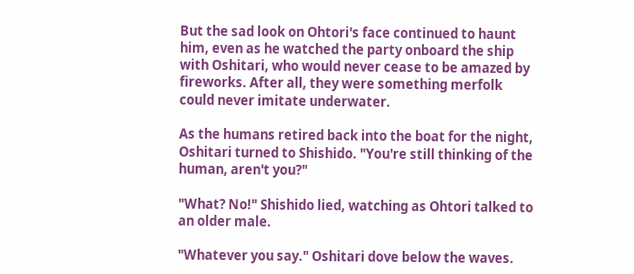But the sad look on Ohtori's face continued to haunt him, even as he watched the party onboard the ship with Oshitari, who would never cease to be amazed by fireworks. After all, they were something merfolk could never imitate underwater.

As the humans retired back into the boat for the night, Oshitari turned to Shishido. "You're still thinking of the human, aren't you?"

"What? No!" Shishido lied, watching as Ohtori talked to an older male.

"Whatever you say." Oshitari dove below the waves.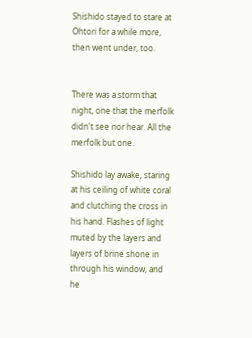Shishido stayed to stare at Ohtori for a while more, then went under, too.


There was a storm that night, one that the merfolk didn't see nor hear. All the merfolk but one.

Shishido lay awake, staring at his ceiling of white coral and clutching the cross in his hand. Flashes of light muted by the layers and layers of brine shone in through his window, and he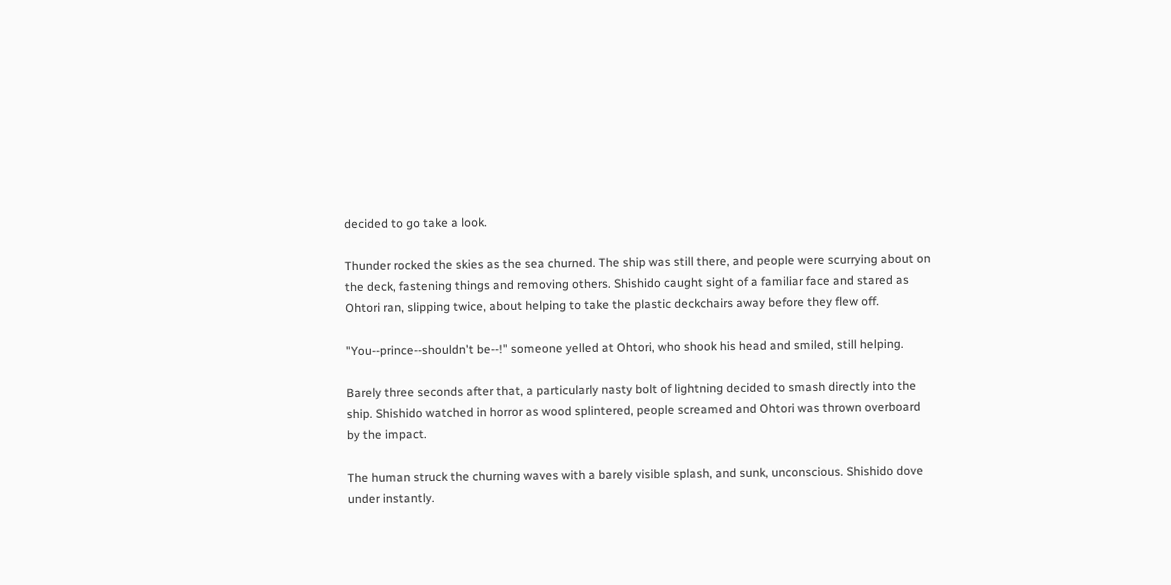decided to go take a look.

Thunder rocked the skies as the sea churned. The ship was still there, and people were scurrying about on the deck, fastening things and removing others. Shishido caught sight of a familiar face and stared as Ohtori ran, slipping twice, about helping to take the plastic deckchairs away before they flew off.

"You--prince--shouldn't be--!" someone yelled at Ohtori, who shook his head and smiled, still helping.

Barely three seconds after that, a particularly nasty bolt of lightning decided to smash directly into the ship. Shishido watched in horror as wood splintered, people screamed and Ohtori was thrown overboard by the impact.

The human struck the churning waves with a barely visible splash, and sunk, unconscious. Shishido dove under instantly.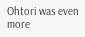Ohtori was even more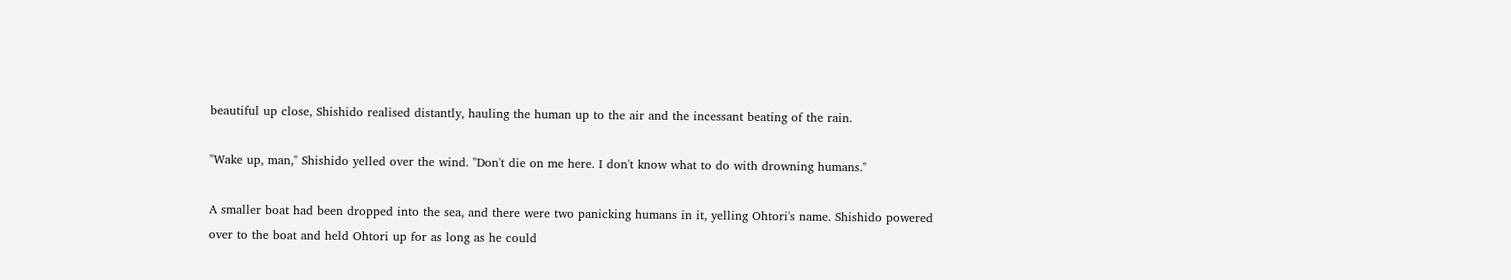beautiful up close, Shishido realised distantly, hauling the human up to the air and the incessant beating of the rain.

"Wake up, man," Shishido yelled over the wind. "Don't die on me here. I don't know what to do with drowning humans."

A smaller boat had been dropped into the sea, and there were two panicking humans in it, yelling Ohtori's name. Shishido powered over to the boat and held Ohtori up for as long as he could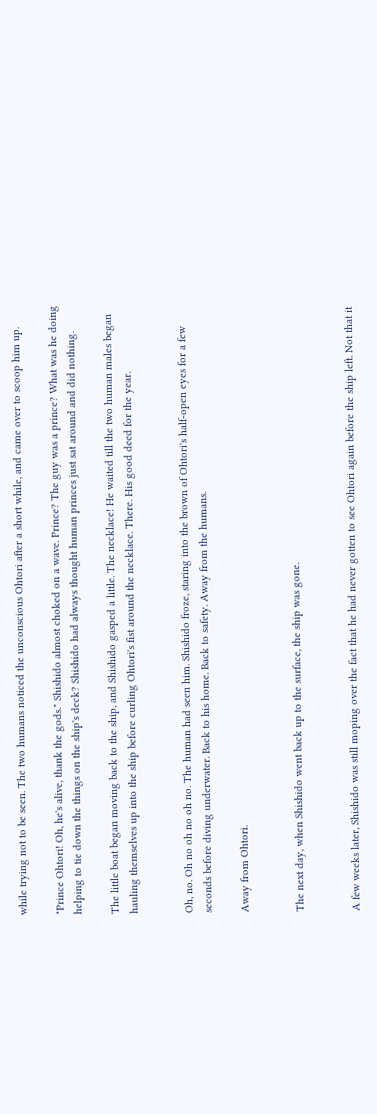while trying not to be seen. The two humans noticed the unconscious Ohtori after a short while, and came over to scoop him up.

"Prince Ohtori! Oh, he's alive, thank the gods." Shishido almost choked on a wave. Prince? The guy was a prince? What was he doing helping to tie down the things on the ship's deck? Shishido had always thought human princes just sat around and did nothing.

The little boat began moving back to the ship, and Shishido gasped a little. The necklace! He waited till the two human males began hauling themselves up into the ship before curling Ohtori's fist around the necklace. There. His good deed for the year.


Oh, no. Oh no oh no oh no. The human had seen him. Shishido froze, staring into the brown of Ohtori's half-open eyes for a few seconds before diving underwater. Back to his home. Back to safety. Away from the humans.

Away from Ohtori.


The next day, when Shishido went back up to the surface, the ship was gone.


A few weeks later, Shishido was still moping over the fact that he had never gotten to see Ohtori again before the ship left. Not that it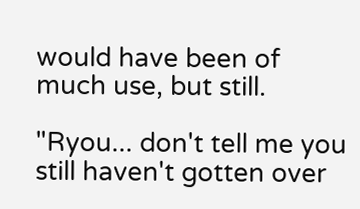would have been of much use, but still.

"Ryou... don't tell me you still haven't gotten over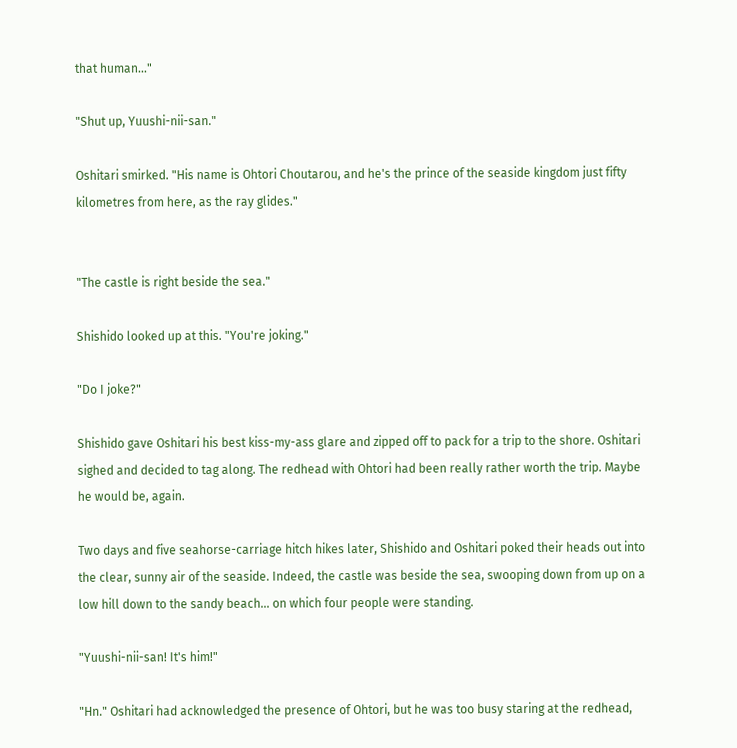that human..."

"Shut up, Yuushi-nii-san."

Oshitari smirked. "His name is Ohtori Choutarou, and he's the prince of the seaside kingdom just fifty kilometres from here, as the ray glides."


"The castle is right beside the sea."

Shishido looked up at this. "You're joking."

"Do I joke?"

Shishido gave Oshitari his best kiss-my-ass glare and zipped off to pack for a trip to the shore. Oshitari sighed and decided to tag along. The redhead with Ohtori had been really rather worth the trip. Maybe he would be, again.

Two days and five seahorse-carriage hitch hikes later, Shishido and Oshitari poked their heads out into the clear, sunny air of the seaside. Indeed, the castle was beside the sea, swooping down from up on a low hill down to the sandy beach... on which four people were standing.

"Yuushi-nii-san! It's him!"

"Hn." Oshitari had acknowledged the presence of Ohtori, but he was too busy staring at the redhead,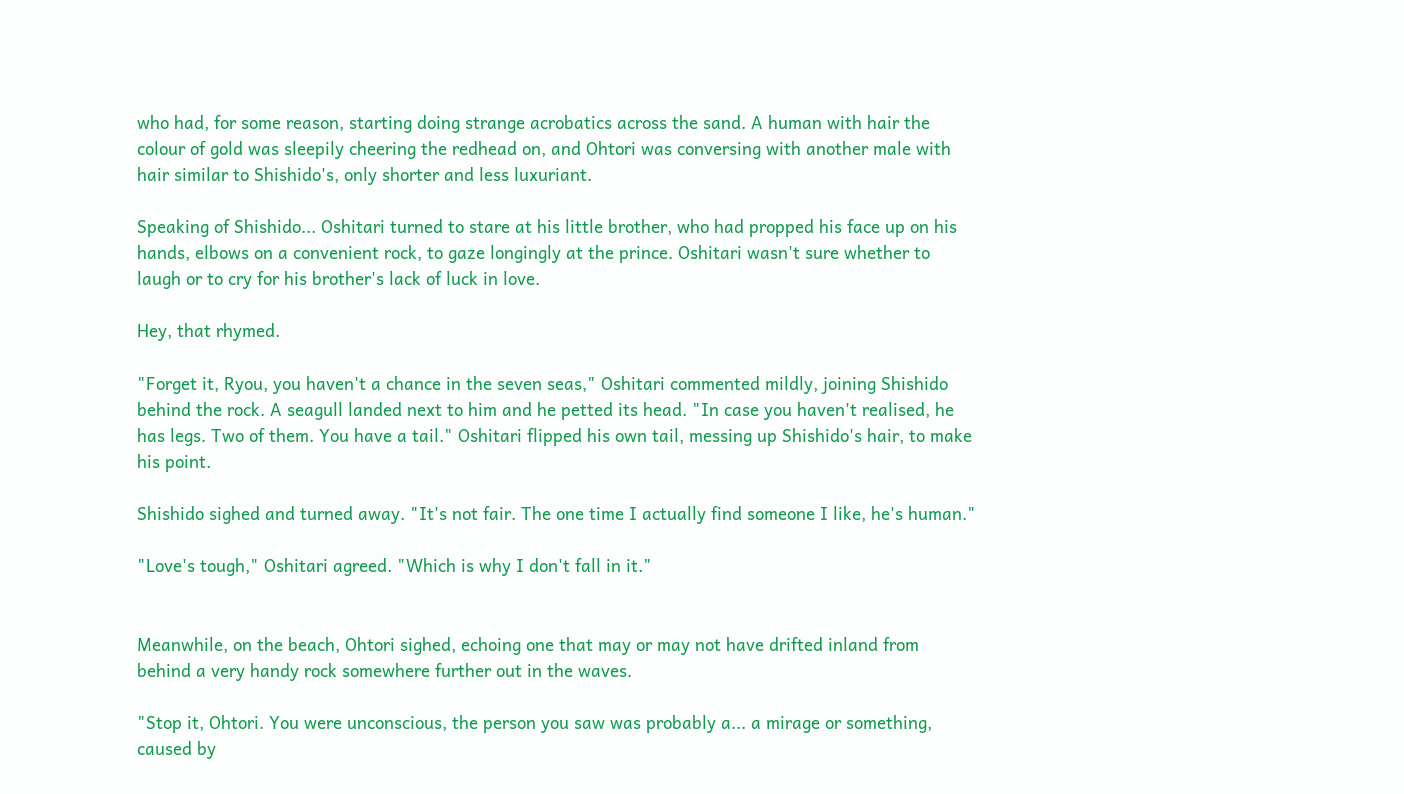who had, for some reason, starting doing strange acrobatics across the sand. A human with hair the colour of gold was sleepily cheering the redhead on, and Ohtori was conversing with another male with hair similar to Shishido's, only shorter and less luxuriant.

Speaking of Shishido... Oshitari turned to stare at his little brother, who had propped his face up on his hands, elbows on a convenient rock, to gaze longingly at the prince. Oshitari wasn't sure whether to laugh or to cry for his brother's lack of luck in love.

Hey, that rhymed.

"Forget it, Ryou, you haven't a chance in the seven seas," Oshitari commented mildly, joining Shishido behind the rock. A seagull landed next to him and he petted its head. "In case you haven't realised, he has legs. Two of them. You have a tail." Oshitari flipped his own tail, messing up Shishido's hair, to make his point.

Shishido sighed and turned away. "It's not fair. The one time I actually find someone I like, he's human."

"Love's tough," Oshitari agreed. "Which is why I don't fall in it."


Meanwhile, on the beach, Ohtori sighed, echoing one that may or may not have drifted inland from behind a very handy rock somewhere further out in the waves.

"Stop it, Ohtori. You were unconscious, the person you saw was probably a... a mirage or something, caused by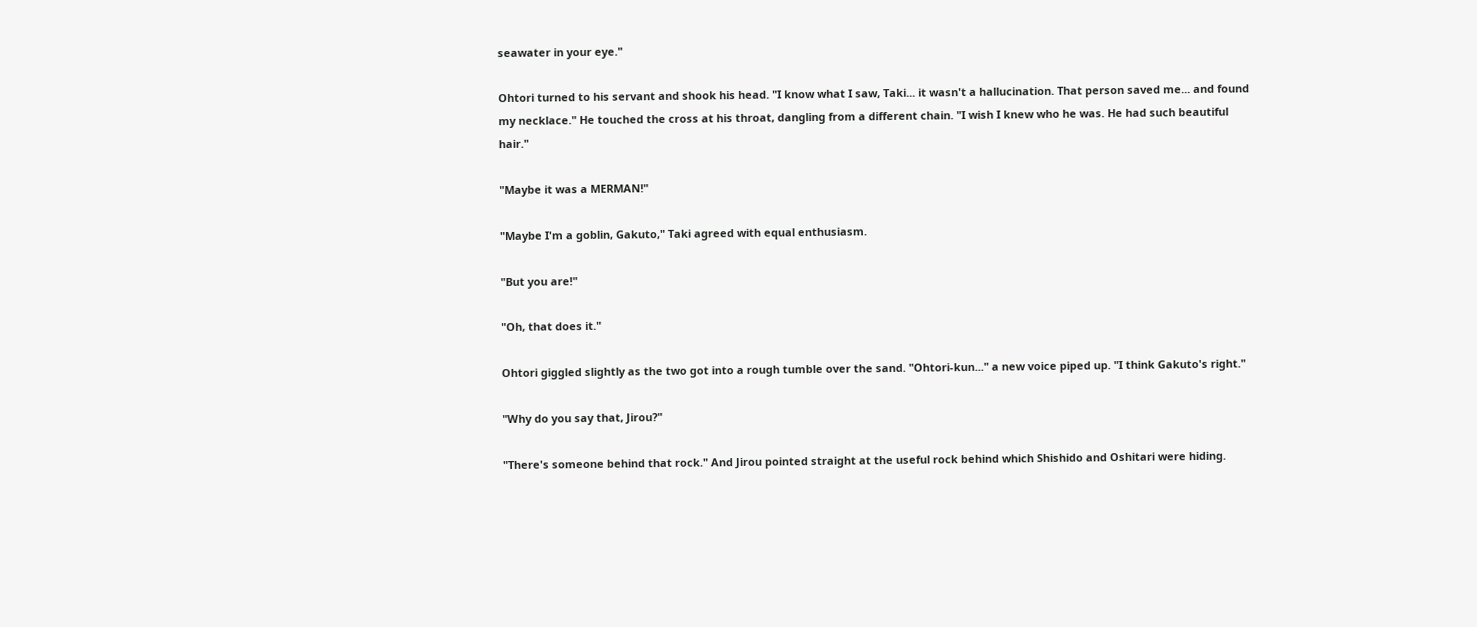seawater in your eye."

Ohtori turned to his servant and shook his head. "I know what I saw, Taki... it wasn't a hallucination. That person saved me... and found my necklace." He touched the cross at his throat, dangling from a different chain. "I wish I knew who he was. He had such beautiful hair."

"Maybe it was a MERMAN!"

"Maybe I'm a goblin, Gakuto," Taki agreed with equal enthusiasm.

"But you are!"

"Oh, that does it."

Ohtori giggled slightly as the two got into a rough tumble over the sand. "Ohtori-kun..." a new voice piped up. "I think Gakuto's right."

"Why do you say that, Jirou?"

"There's someone behind that rock." And Jirou pointed straight at the useful rock behind which Shishido and Oshitari were hiding.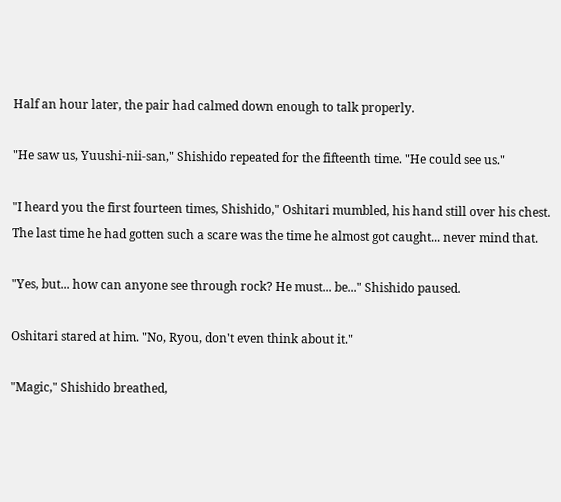Half an hour later, the pair had calmed down enough to talk properly.

"He saw us, Yuushi-nii-san," Shishido repeated for the fifteenth time. "He could see us."

"I heard you the first fourteen times, Shishido," Oshitari mumbled, his hand still over his chest. The last time he had gotten such a scare was the time he almost got caught... never mind that.

"Yes, but... how can anyone see through rock? He must... be..." Shishido paused.

Oshitari stared at him. "No, Ryou, don't even think about it."

"Magic," Shishido breathed,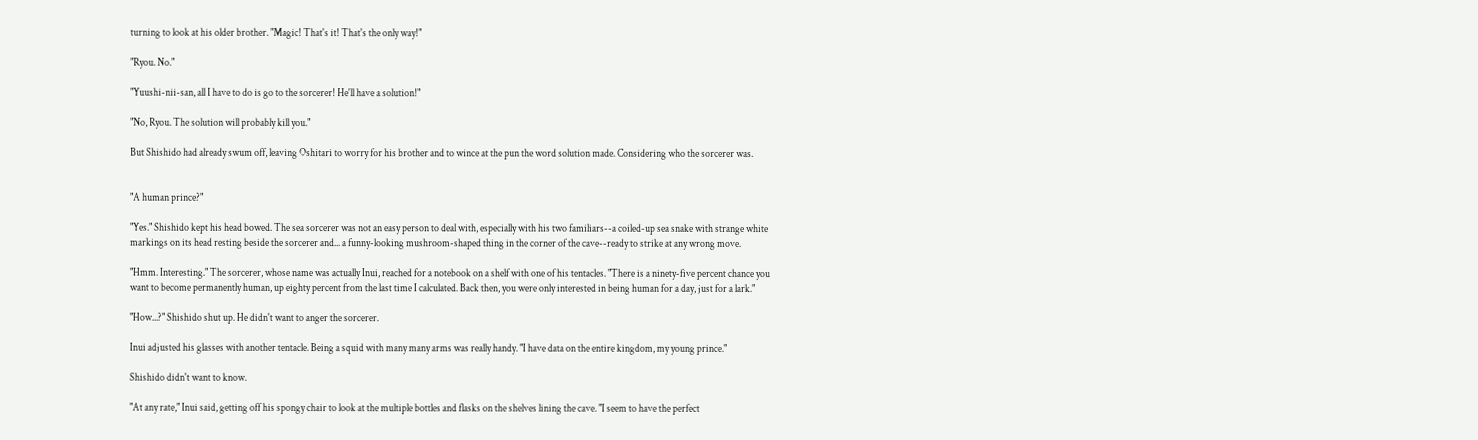turning to look at his older brother. "Magic! That's it! That's the only way!"

"Ryou. No."

"Yuushi-nii-san, all I have to do is go to the sorcerer! He'll have a solution!"

"No, Ryou. The solution will probably kill you."

But Shishido had already swum off, leaving Oshitari to worry for his brother and to wince at the pun the word solution made. Considering who the sorcerer was.


"A human prince?"

"Yes." Shishido kept his head bowed. The sea sorcerer was not an easy person to deal with, especially with his two familiars--a coiled-up sea snake with strange white markings on its head resting beside the sorcerer and... a funny-looking mushroom-shaped thing in the corner of the cave--ready to strike at any wrong move.

"Hmm. Interesting." The sorcerer, whose name was actually Inui, reached for a notebook on a shelf with one of his tentacles. "There is a ninety-five percent chance you want to become permanently human, up eighty percent from the last time I calculated. Back then, you were only interested in being human for a day, just for a lark."

"How...?" Shishido shut up. He didn't want to anger the sorcerer.

Inui adjusted his glasses with another tentacle. Being a squid with many many arms was really handy. "I have data on the entire kingdom, my young prince."

Shishido didn't want to know.

"At any rate," Inui said, getting off his spongy chair to look at the multiple bottles and flasks on the shelves lining the cave. "I seem to have the perfect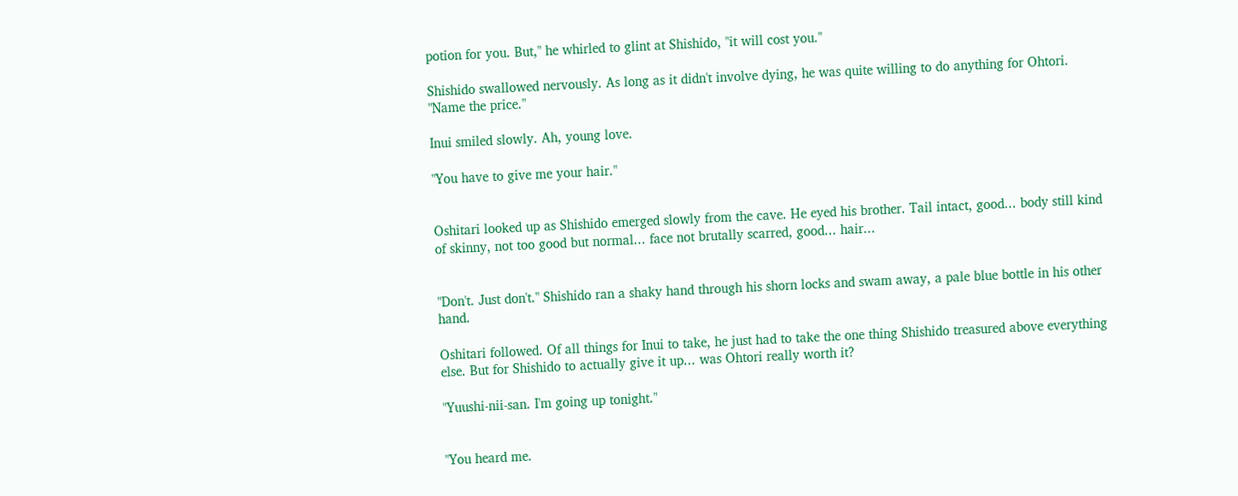potion for you. But," he whirled to glint at Shishido, "it will cost you."

Shishido swallowed nervously. As long as it didn't involve dying, he was quite willing to do anything for Ohtori. "Name the price."

Inui smiled slowly. Ah, young love.

"You have to give me your hair."


Oshitari looked up as Shishido emerged slowly from the cave. He eyed his brother. Tail intact, good... body still kind of skinny, not too good but normal... face not brutally scarred, good... hair...


"Don't. Just don't." Shishido ran a shaky hand through his shorn locks and swam away, a pale blue bottle in his other hand.

Oshitari followed. Of all things for Inui to take, he just had to take the one thing Shishido treasured above everything else. But for Shishido to actually give it up... was Ohtori really worth it?

"Yuushi-nii-san. I'm going up tonight."


"You heard me.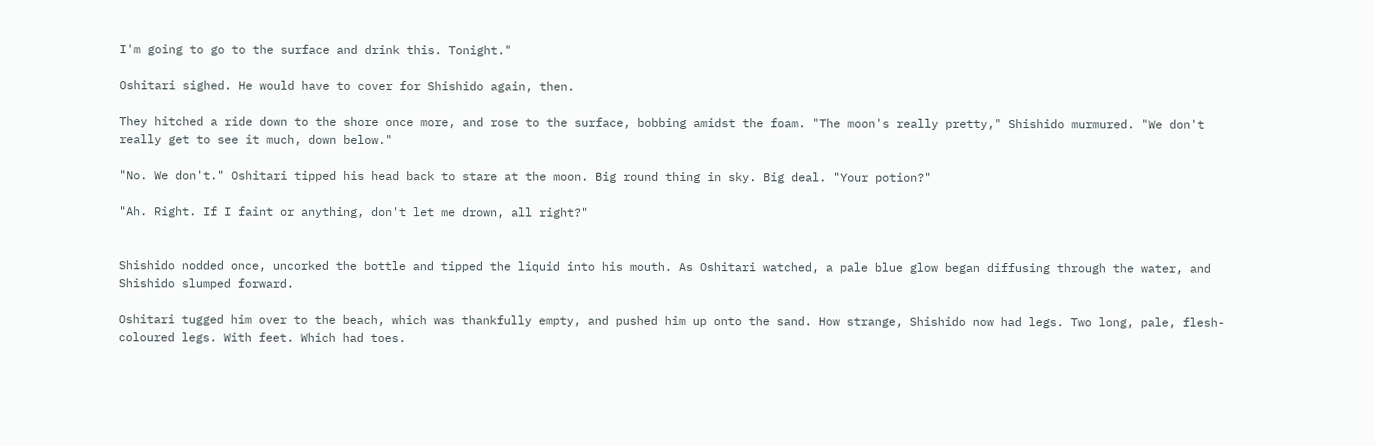I'm going to go to the surface and drink this. Tonight."

Oshitari sighed. He would have to cover for Shishido again, then.

They hitched a ride down to the shore once more, and rose to the surface, bobbing amidst the foam. "The moon's really pretty," Shishido murmured. "We don't really get to see it much, down below."

"No. We don't." Oshitari tipped his head back to stare at the moon. Big round thing in sky. Big deal. "Your potion?"

"Ah. Right. If I faint or anything, don't let me drown, all right?"


Shishido nodded once, uncorked the bottle and tipped the liquid into his mouth. As Oshitari watched, a pale blue glow began diffusing through the water, and Shishido slumped forward.

Oshitari tugged him over to the beach, which was thankfully empty, and pushed him up onto the sand. How strange, Shishido now had legs. Two long, pale, flesh-coloured legs. With feet. Which had toes.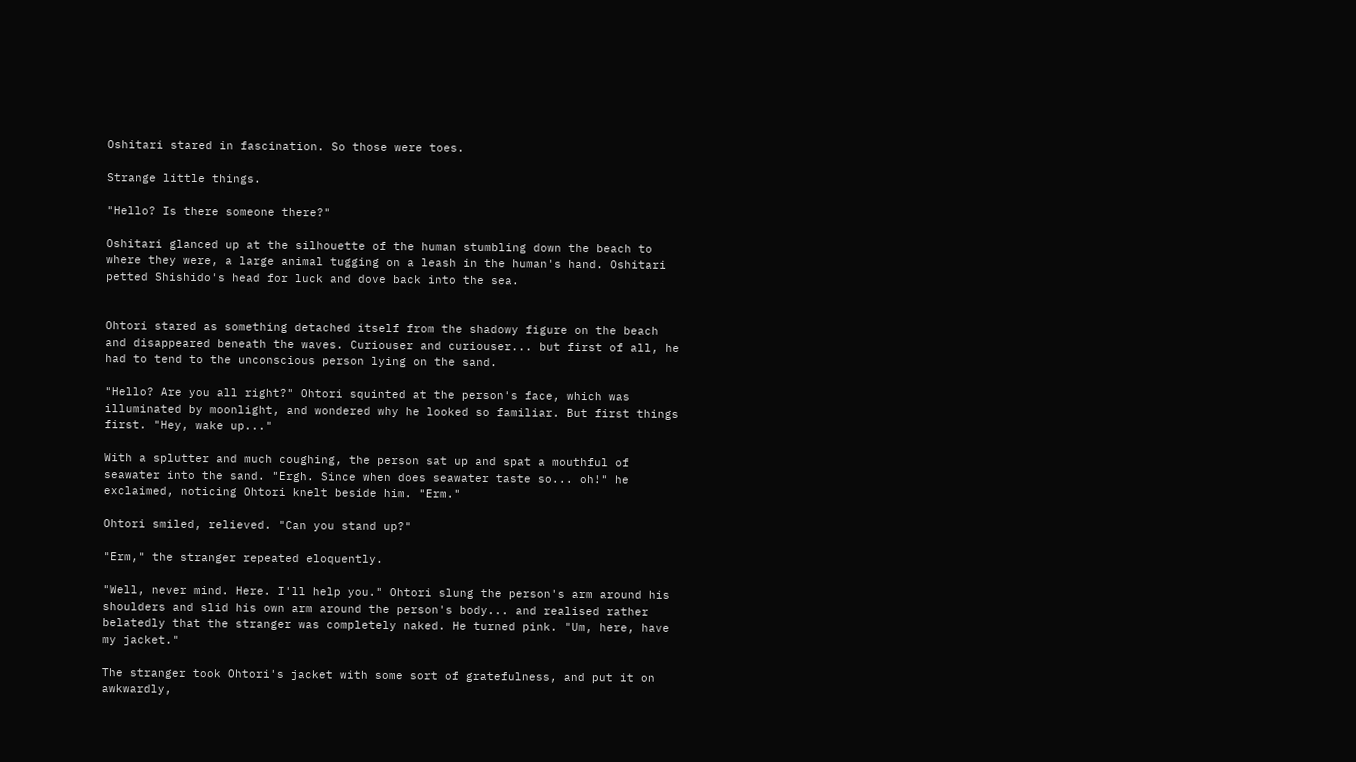Oshitari stared in fascination. So those were toes.

Strange little things.

"Hello? Is there someone there?"

Oshitari glanced up at the silhouette of the human stumbling down the beach to where they were, a large animal tugging on a leash in the human's hand. Oshitari petted Shishido's head for luck and dove back into the sea.


Ohtori stared as something detached itself from the shadowy figure on the beach and disappeared beneath the waves. Curiouser and curiouser... but first of all, he had to tend to the unconscious person lying on the sand.

"Hello? Are you all right?" Ohtori squinted at the person's face, which was illuminated by moonlight, and wondered why he looked so familiar. But first things first. "Hey, wake up..."

With a splutter and much coughing, the person sat up and spat a mouthful of seawater into the sand. "Ergh. Since when does seawater taste so... oh!" he exclaimed, noticing Ohtori knelt beside him. "Erm."

Ohtori smiled, relieved. "Can you stand up?"

"Erm," the stranger repeated eloquently.

"Well, never mind. Here. I'll help you." Ohtori slung the person's arm around his shoulders and slid his own arm around the person's body... and realised rather belatedly that the stranger was completely naked. He turned pink. "Um, here, have my jacket."

The stranger took Ohtori's jacket with some sort of gratefulness, and put it on awkwardly,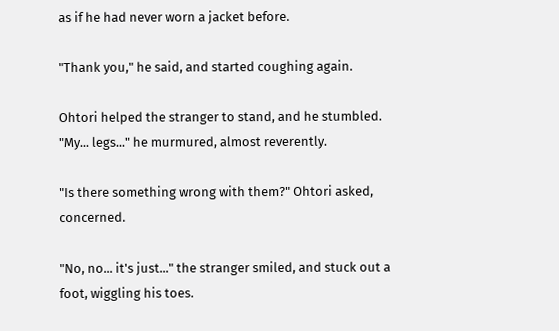as if he had never worn a jacket before.

"Thank you," he said, and started coughing again.

Ohtori helped the stranger to stand, and he stumbled. "My... legs..." he murmured, almost reverently.

"Is there something wrong with them?" Ohtori asked, concerned.

"No, no... it's just..." the stranger smiled, and stuck out a foot, wiggling his toes.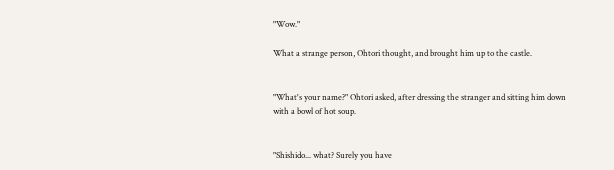"Wow."

What a strange person, Ohtori thought, and brought him up to the castle.


"What's your name?" Ohtori asked, after dressing the stranger and sitting him down with a bowl of hot soup.


"Shishido... what? Surely you have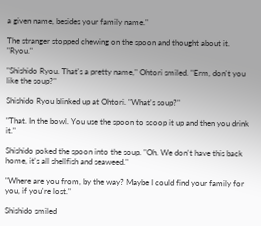a given name, besides your family name."

The stranger stopped chewing on the spoon and thought about it. "Ryou."

"Shishido Ryou. That's a pretty name," Ohtori smiled. "Erm, don't you like the soup?"

Shishido Ryou blinked up at Ohtori. "What's soup?"

"That. In the bowl. You use the spoon to scoop it up and then you drink it."

Shishido poked the spoon into the soup. "Oh. We don't have this back home, it's all shellfish and seaweed."

"Where are you from, by the way? Maybe I could find your family for you, if you're lost."

Shishido smiled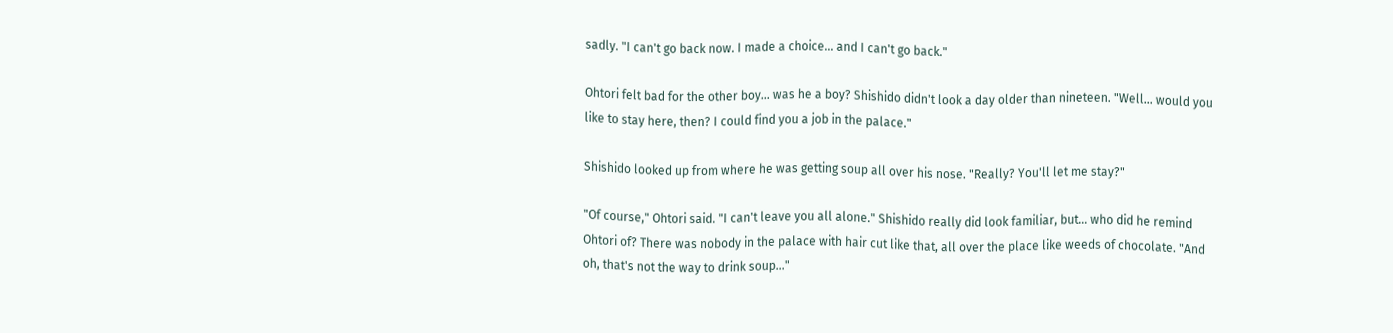sadly. "I can't go back now. I made a choice... and I can't go back."

Ohtori felt bad for the other boy... was he a boy? Shishido didn't look a day older than nineteen. "Well... would you like to stay here, then? I could find you a job in the palace."

Shishido looked up from where he was getting soup all over his nose. "Really? You'll let me stay?"

"Of course," Ohtori said. "I can't leave you all alone." Shishido really did look familiar, but... who did he remind Ohtori of? There was nobody in the palace with hair cut like that, all over the place like weeds of chocolate. "And oh, that's not the way to drink soup..."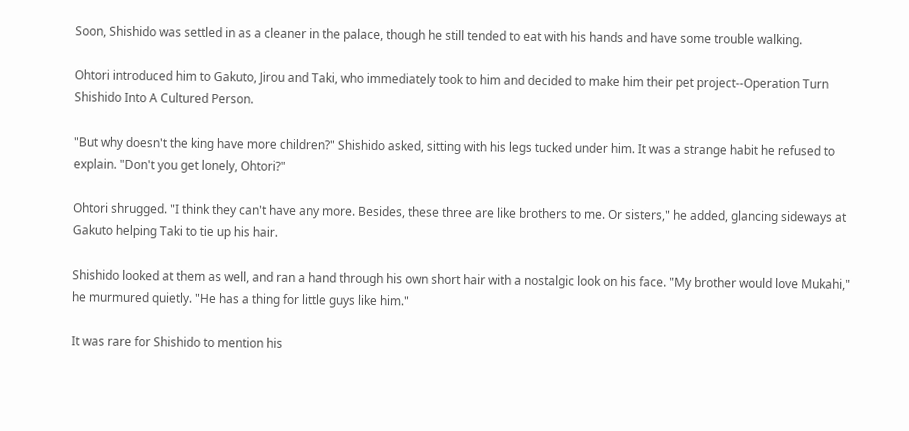Soon, Shishido was settled in as a cleaner in the palace, though he still tended to eat with his hands and have some trouble walking.

Ohtori introduced him to Gakuto, Jirou and Taki, who immediately took to him and decided to make him their pet project--Operation Turn Shishido Into A Cultured Person.

"But why doesn't the king have more children?" Shishido asked, sitting with his legs tucked under him. It was a strange habit he refused to explain. "Don't you get lonely, Ohtori?"

Ohtori shrugged. "I think they can't have any more. Besides, these three are like brothers to me. Or sisters," he added, glancing sideways at Gakuto helping Taki to tie up his hair.

Shishido looked at them as well, and ran a hand through his own short hair with a nostalgic look on his face. "My brother would love Mukahi," he murmured quietly. "He has a thing for little guys like him."

It was rare for Shishido to mention his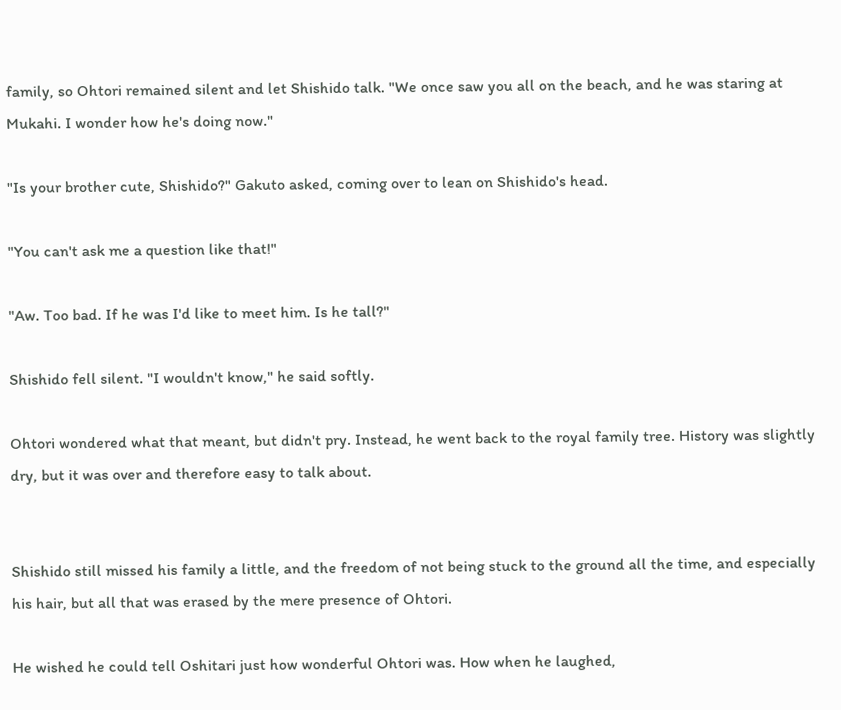family, so Ohtori remained silent and let Shishido talk. "We once saw you all on the beach, and he was staring at Mukahi. I wonder how he's doing now."

"Is your brother cute, Shishido?" Gakuto asked, coming over to lean on Shishido's head.

"You can't ask me a question like that!"

"Aw. Too bad. If he was I'd like to meet him. Is he tall?"

Shishido fell silent. "I wouldn't know," he said softly.

Ohtori wondered what that meant, but didn't pry. Instead, he went back to the royal family tree. History was slightly dry, but it was over and therefore easy to talk about.


Shishido still missed his family a little, and the freedom of not being stuck to the ground all the time, and especially his hair, but all that was erased by the mere presence of Ohtori.

He wished he could tell Oshitari just how wonderful Ohtori was. How when he laughed,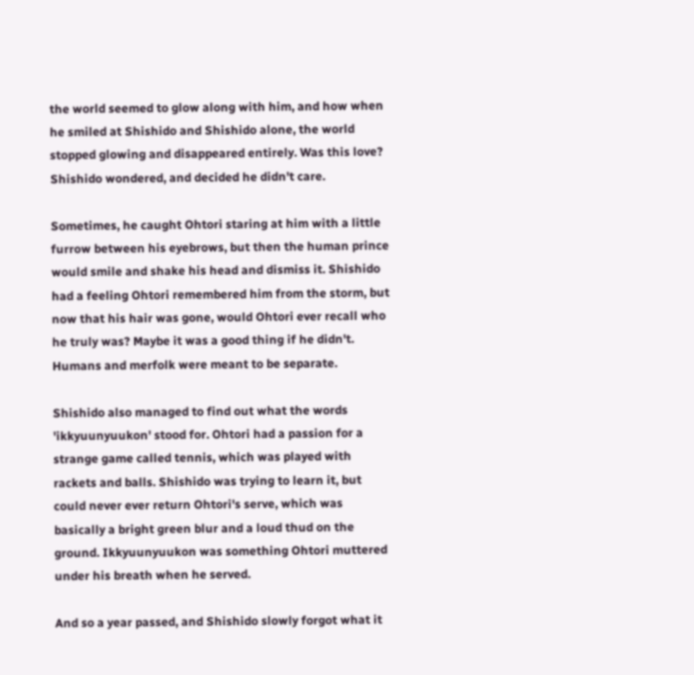the world seemed to glow along with him, and how when he smiled at Shishido and Shishido alone, the world stopped glowing and disappeared entirely. Was this love? Shishido wondered, and decided he didn't care.

Sometimes, he caught Ohtori staring at him with a little furrow between his eyebrows, but then the human prince would smile and shake his head and dismiss it. Shishido had a feeling Ohtori remembered him from the storm, but now that his hair was gone, would Ohtori ever recall who he truly was? Maybe it was a good thing if he didn't. Humans and merfolk were meant to be separate.

Shishido also managed to find out what the words 'ikkyuunyuukon' stood for. Ohtori had a passion for a strange game called tennis, which was played with rackets and balls. Shishido was trying to learn it, but could never ever return Ohtori's serve, which was basically a bright green blur and a loud thud on the ground. Ikkyuunyuukon was something Ohtori muttered under his breath when he served.

And so a year passed, and Shishido slowly forgot what it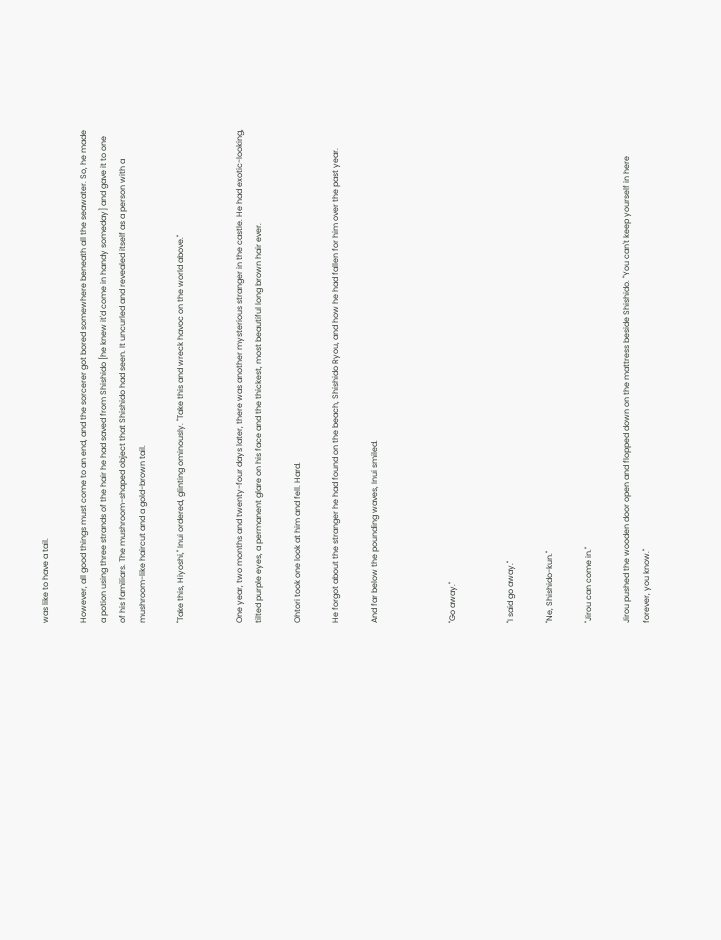was like to have a tail.

However, all good things must come to an end, and the sorcerer got bored somewhere beneath all the seawater. So, he made a potion using three strands of the hair he had saved from Shishido [he knew it'd come in handy someday] and gave it to one of his familiars. The mushroom-shaped object that Shishido had seen. It uncurled and revealed itself as a person with a mushroom-like haircut and a gold-brown tail.

"Take this, Hiyoshi," Inui ordered, glinting ominously. "Take this and wreck havoc on the world above."


One year, two months and twenty-four days later, there was another mysterious stranger in the castle. He had exotic-looking, tilted purple eyes, a permanent glare on his face and the thickest, most beautiful long brown hair ever.

Ohtori took one look at him and fell. Hard.

He forgot about the stranger he had found on the beach, Shishido Ryou, and how he had fallen for him over the past year.

And far below the pounding waves, Inui smiled.



"Go away."


"I said go away."

"Ne, Shishido-kun."

"Jirou can come in."

Jirou pushed the wooden door open and flopped down on the mattress beside Shishido. "You can't keep yourself in here forever, you know."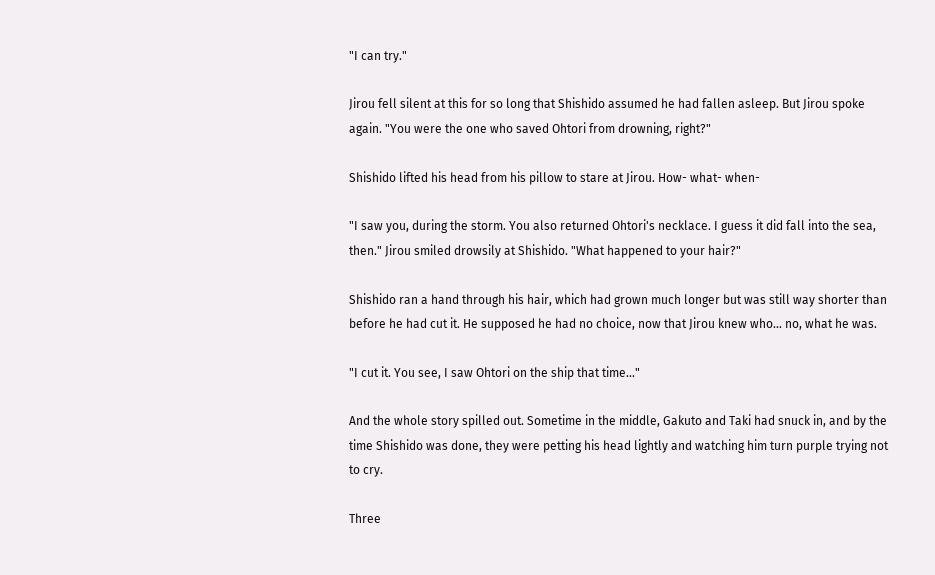"I can try."

Jirou fell silent at this for so long that Shishido assumed he had fallen asleep. But Jirou spoke again. "You were the one who saved Ohtori from drowning, right?"

Shishido lifted his head from his pillow to stare at Jirou. How- what- when-

"I saw you, during the storm. You also returned Ohtori's necklace. I guess it did fall into the sea, then." Jirou smiled drowsily at Shishido. "What happened to your hair?"

Shishido ran a hand through his hair, which had grown much longer but was still way shorter than before he had cut it. He supposed he had no choice, now that Jirou knew who... no, what he was.

"I cut it. You see, I saw Ohtori on the ship that time..."

And the whole story spilled out. Sometime in the middle, Gakuto and Taki had snuck in, and by the time Shishido was done, they were petting his head lightly and watching him turn purple trying not to cry.

Three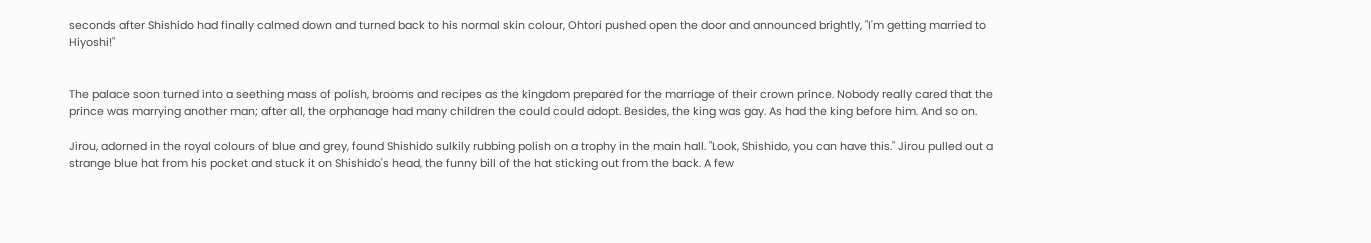seconds after Shishido had finally calmed down and turned back to his normal skin colour, Ohtori pushed open the door and announced brightly, "I'm getting married to Hiyoshi!"


The palace soon turned into a seething mass of polish, brooms and recipes as the kingdom prepared for the marriage of their crown prince. Nobody really cared that the prince was marrying another man; after all, the orphanage had many children the could could adopt. Besides, the king was gay. As had the king before him. And so on.

Jirou, adorned in the royal colours of blue and grey, found Shishido sulkily rubbing polish on a trophy in the main hall. "Look, Shishido, you can have this." Jirou pulled out a strange blue hat from his pocket and stuck it on Shishido's head, the funny bill of the hat sticking out from the back. A few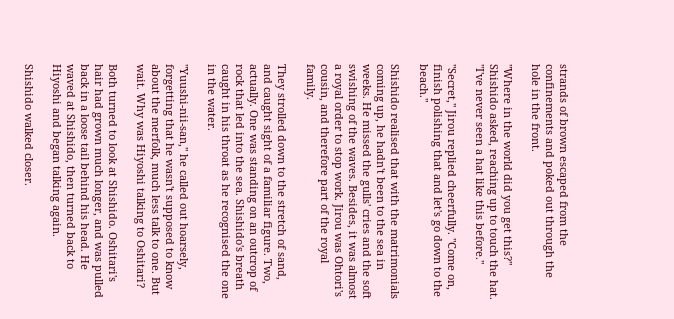strands of brown escaped from the confinements and poked out through the hole in the front.

"Where in the world did you get this?" Shishido asked, reaching up to touch the hat. "I've never seen a hat like this before."

"Secret," Jirou replied cheerfully. "Come on, finish polishing that and let's go down to the beach."

Shishido realised that with the matrimonials coming up, he hadn't been to the sea in weeks. He missed the gulls' cries and the soft swishing of the waves. Besides, it was almost a royal order to stop work. Jirou was Ohtori's cousin, and therefore part of the royal family.

They strolled down to the stretch of sand, and caught sight of a familiar figure. Two, actually. One was standing on an outcrop of rock that led into the sea. Shishido's breath caught in his throat as he recognised the one in the water.

"Yuushi-nii-san," he called out hoarsely, forgetting that he wasn't supposed to know about the merfolk, much less talk to one. But wait. Why was Hiyoshi talking to Oshitari?

Both turned to look at Shishido. Oshitari's hair had grown much longer, and was pulled back in a loose tail behind his head. He waved at Shishido, then turned back to Hiyoshi and began talking again.

Shishido walked closer.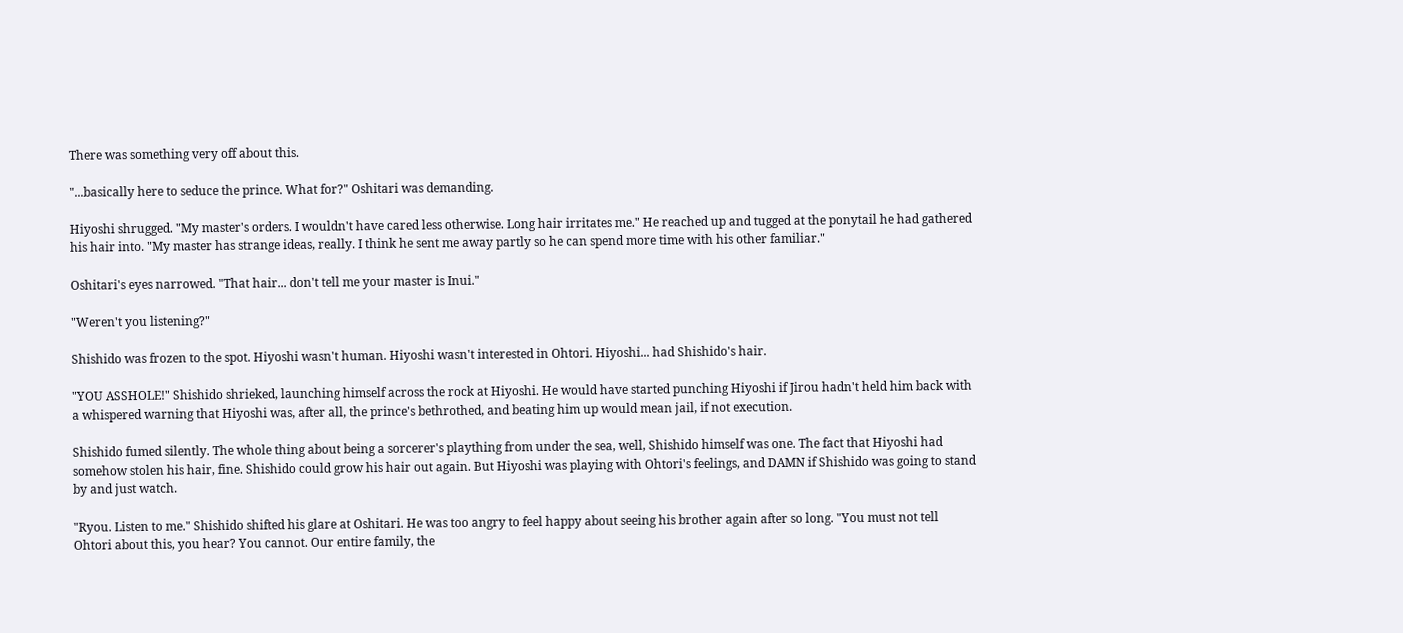There was something very off about this.

"...basically here to seduce the prince. What for?" Oshitari was demanding.

Hiyoshi shrugged. "My master's orders. I wouldn't have cared less otherwise. Long hair irritates me." He reached up and tugged at the ponytail he had gathered his hair into. "My master has strange ideas, really. I think he sent me away partly so he can spend more time with his other familiar."

Oshitari's eyes narrowed. "That hair... don't tell me your master is Inui."

"Weren't you listening?"

Shishido was frozen to the spot. Hiyoshi wasn't human. Hiyoshi wasn't interested in Ohtori. Hiyoshi... had Shishido's hair.

"YOU ASSHOLE!" Shishido shrieked, launching himself across the rock at Hiyoshi. He would have started punching Hiyoshi if Jirou hadn't held him back with a whispered warning that Hiyoshi was, after all, the prince's bethrothed, and beating him up would mean jail, if not execution.

Shishido fumed silently. The whole thing about being a sorcerer's plaything from under the sea, well, Shishido himself was one. The fact that Hiyoshi had somehow stolen his hair, fine. Shishido could grow his hair out again. But Hiyoshi was playing with Ohtori's feelings, and DAMN if Shishido was going to stand by and just watch.

"Ryou. Listen to me." Shishido shifted his glare at Oshitari. He was too angry to feel happy about seeing his brother again after so long. "You must not tell Ohtori about this, you hear? You cannot. Our entire family, the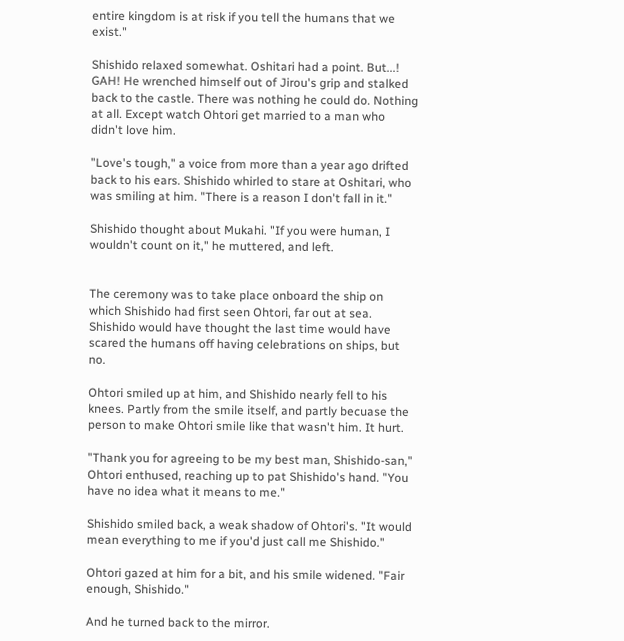entire kingdom is at risk if you tell the humans that we exist."

Shishido relaxed somewhat. Oshitari had a point. But...! GAH! He wrenched himself out of Jirou's grip and stalked back to the castle. There was nothing he could do. Nothing at all. Except watch Ohtori get married to a man who didn't love him.

"Love's tough," a voice from more than a year ago drifted back to his ears. Shishido whirled to stare at Oshitari, who was smiling at him. "There is a reason I don't fall in it."

Shishido thought about Mukahi. "If you were human, I wouldn't count on it," he muttered, and left.


The ceremony was to take place onboard the ship on which Shishido had first seen Ohtori, far out at sea. Shishido would have thought the last time would have scared the humans off having celebrations on ships, but no.

Ohtori smiled up at him, and Shishido nearly fell to his knees. Partly from the smile itself, and partly becuase the person to make Ohtori smile like that wasn't him. It hurt.

"Thank you for agreeing to be my best man, Shishido-san," Ohtori enthused, reaching up to pat Shishido's hand. "You have no idea what it means to me."

Shishido smiled back, a weak shadow of Ohtori's. "It would mean everything to me if you'd just call me Shishido."

Ohtori gazed at him for a bit, and his smile widened. "Fair enough, Shishido."

And he turned back to the mirror.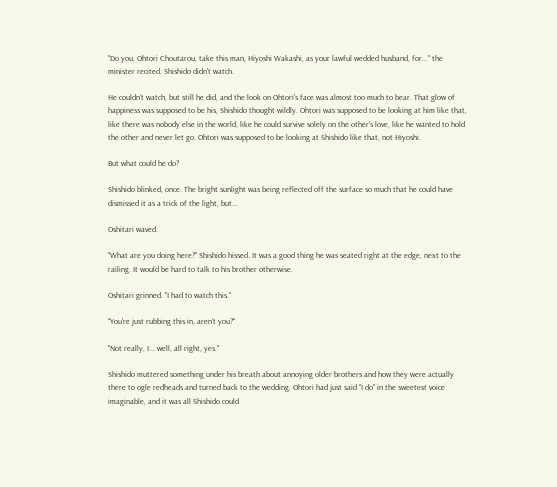"Do you, Ohtori Choutarou, take this man, Hiyoshi Wakashi, as your lawful wedded husband, for..." the minister recited. Shishido didn't watch.

He couldn't watch, but still he did, and the look on Ohtori's face was almost too much to bear. That glow of happiness was supposed to be his, Shishido thought wildly. Ohtori was supposed to be looking at him like that, like there was nobody else in the world, like he could survive solely on the other's love, like he wanted to hold the other and never let go. Ohtori was supposed to be looking at Shishido like that, not Hiyoshi.

But what could he do?

Shishido blinked, once. The bright sunlight was being reflected off the surface so much that he could have dismissed it as a trick of the light, but...

Oshitari waved.

"What are you doing here?" Shishido hissed. It was a good thing he was seated right at the edge, next to the railing. It would be hard to talk to his brother otherwise.

Oshitari grinned. "I had to watch this."

"You're just rubbing this in, aren't you?"

"Not really, I... well, all right, yes."

Shishido muttered something under his breath about annoying older brothers and how they were actually there to ogle redheads and turned back to the wedding. Ohtori had just said "I do" in the sweetest voice imaginable, and it was all Shishido could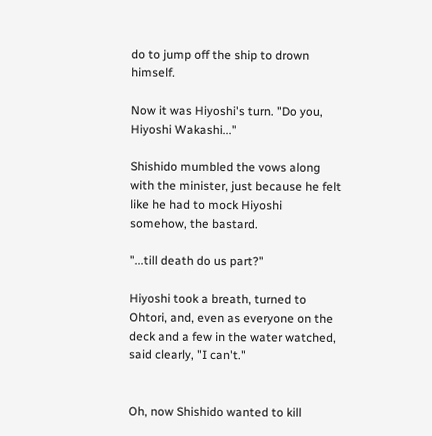do to jump off the ship to drown himself.

Now it was Hiyoshi's turn. "Do you, Hiyoshi Wakashi..."

Shishido mumbled the vows along with the minister, just because he felt like he had to mock Hiyoshi somehow, the bastard.

"...till death do us part?"

Hiyoshi took a breath, turned to Ohtori, and, even as everyone on the deck and a few in the water watched, said clearly, "I can't."


Oh, now Shishido wanted to kill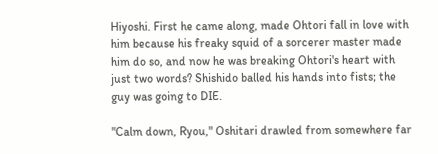Hiyoshi. First he came along, made Ohtori fall in love with him because his freaky squid of a sorcerer master made him do so, and now he was breaking Ohtori's heart with just two words? Shishido balled his hands into fists; the guy was going to DIE.

"Calm down, Ryou," Oshitari drawled from somewhere far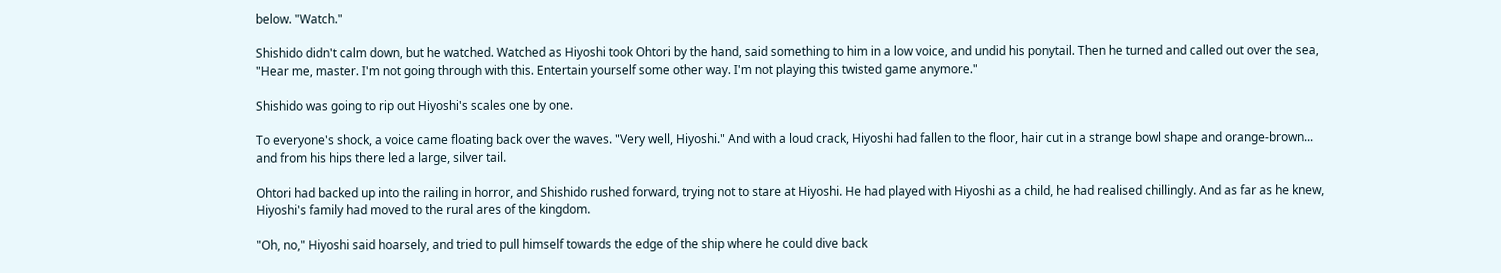below. "Watch."

Shishido didn't calm down, but he watched. Watched as Hiyoshi took Ohtori by the hand, said something to him in a low voice, and undid his ponytail. Then he turned and called out over the sea, "Hear me, master. I'm not going through with this. Entertain yourself some other way. I'm not playing this twisted game anymore."

Shishido was going to rip out Hiyoshi's scales one by one.

To everyone's shock, a voice came floating back over the waves. "Very well, Hiyoshi." And with a loud crack, Hiyoshi had fallen to the floor, hair cut in a strange bowl shape and orange-brown... and from his hips there led a large, silver tail.

Ohtori had backed up into the railing in horror, and Shishido rushed forward, trying not to stare at Hiyoshi. He had played with Hiyoshi as a child, he had realised chillingly. And as far as he knew, Hiyoshi's family had moved to the rural ares of the kingdom.

"Oh, no," Hiyoshi said hoarsely, and tried to pull himself towards the edge of the ship where he could dive back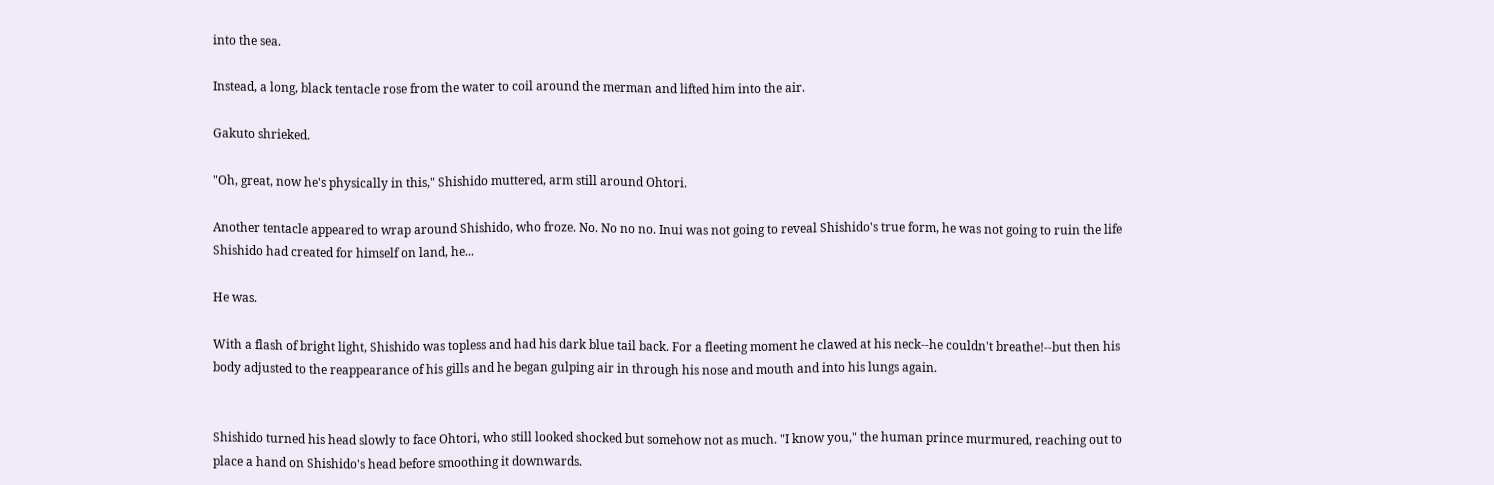into the sea.

Instead, a long, black tentacle rose from the water to coil around the merman and lifted him into the air.

Gakuto shrieked.

"Oh, great, now he's physically in this," Shishido muttered, arm still around Ohtori.

Another tentacle appeared to wrap around Shishido, who froze. No. No no no. Inui was not going to reveal Shishido's true form, he was not going to ruin the life Shishido had created for himself on land, he...

He was.

With a flash of bright light, Shishido was topless and had his dark blue tail back. For a fleeting moment he clawed at his neck--he couldn't breathe!--but then his body adjusted to the reappearance of his gills and he began gulping air in through his nose and mouth and into his lungs again.


Shishido turned his head slowly to face Ohtori, who still looked shocked but somehow not as much. "I know you," the human prince murmured, reaching out to place a hand on Shishido's head before smoothing it downwards.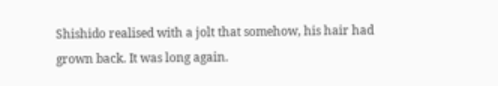Shishido realised with a jolt that somehow, his hair had grown back. It was long again.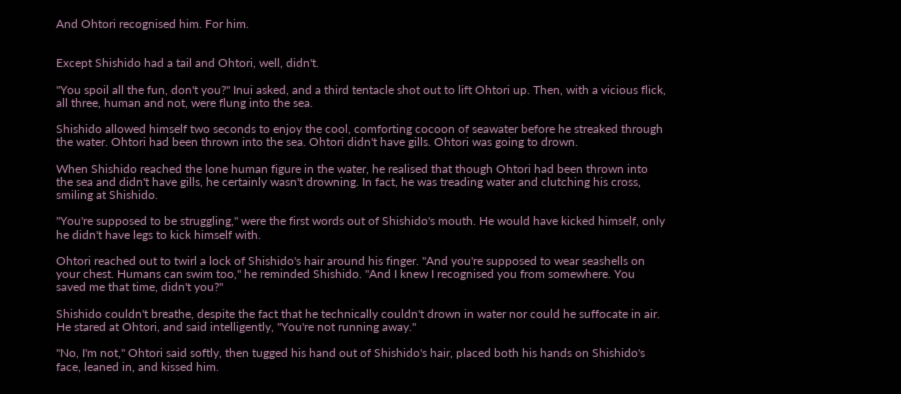And Ohtori recognised him. For him.


Except Shishido had a tail and Ohtori, well, didn't.

"You spoil all the fun, don't you?" Inui asked, and a third tentacle shot out to lift Ohtori up. Then, with a vicious flick, all three, human and not, were flung into the sea.

Shishido allowed himself two seconds to enjoy the cool, comforting cocoon of seawater before he streaked through the water. Ohtori had been thrown into the sea. Ohtori didn't have gills. Ohtori was going to drown.

When Shishido reached the lone human figure in the water, he realised that though Ohtori had been thrown into the sea and didn't have gills, he certainly wasn't drowning. In fact, he was treading water and clutching his cross, smiling at Shishido.

"You're supposed to be struggling," were the first words out of Shishido's mouth. He would have kicked himself, only he didn't have legs to kick himself with.

Ohtori reached out to twirl a lock of Shishido's hair around his finger. "And you're supposed to wear seashells on your chest. Humans can swim too," he reminded Shishido. "And I knew I recognised you from somewhere. You saved me that time, didn't you?"

Shishido couldn't breathe, despite the fact that he technically couldn't drown in water nor could he suffocate in air. He stared at Ohtori, and said intelligently, "You're not running away."

"No, I'm not," Ohtori said softly, then tugged his hand out of Shishido's hair, placed both his hands on Shishido's face, leaned in, and kissed him.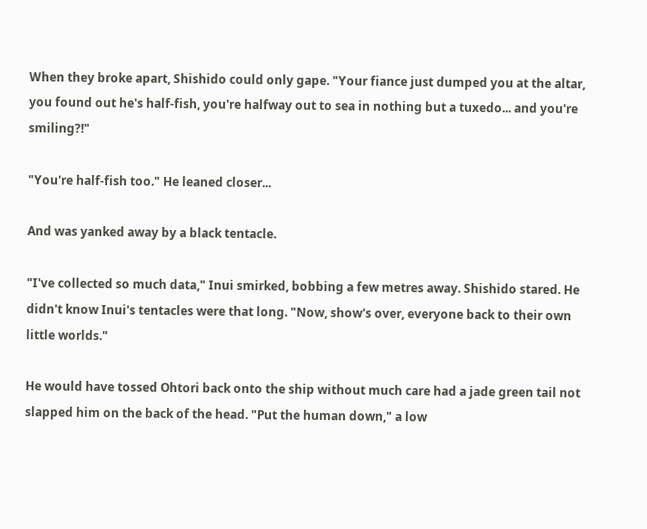When they broke apart, Shishido could only gape. "Your fiance just dumped you at the altar, you found out he's half-fish, you're halfway out to sea in nothing but a tuxedo... and you're smiling?!"

"You're half-fish too." He leaned closer...

And was yanked away by a black tentacle.

"I've collected so much data," Inui smirked, bobbing a few metres away. Shishido stared. He didn't know Inui's tentacles were that long. "Now, show's over, everyone back to their own little worlds."

He would have tossed Ohtori back onto the ship without much care had a jade green tail not slapped him on the back of the head. "Put the human down," a low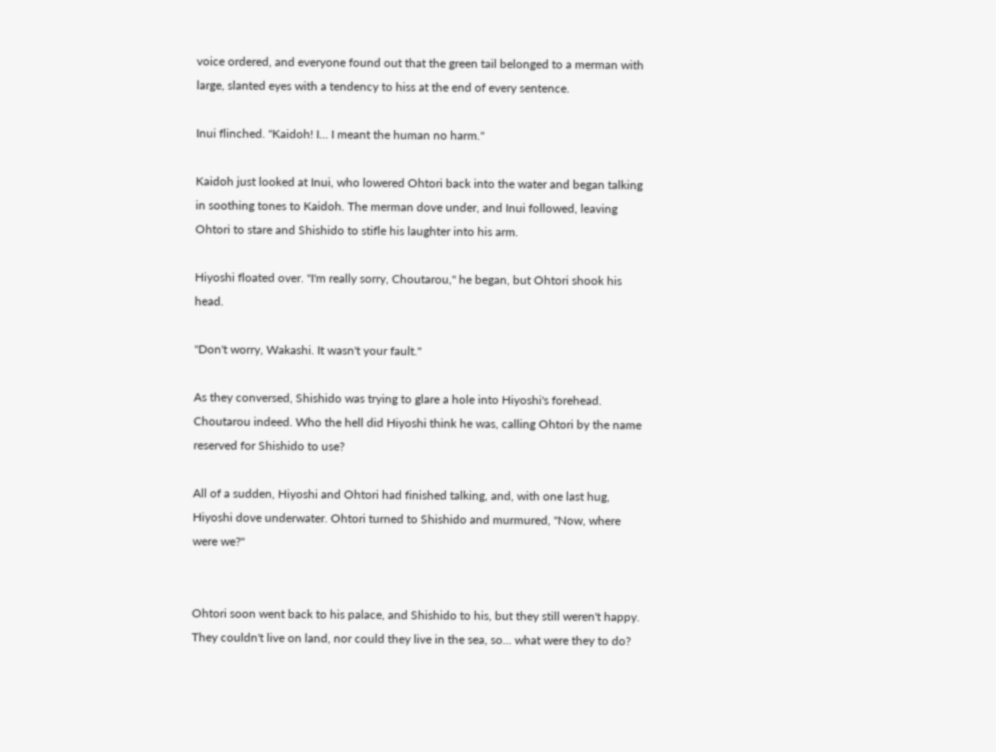voice ordered, and everyone found out that the green tail belonged to a merman with large, slanted eyes with a tendency to hiss at the end of every sentence.

Inui flinched. "Kaidoh! I... I meant the human no harm."

Kaidoh just looked at Inui, who lowered Ohtori back into the water and began talking in soothing tones to Kaidoh. The merman dove under, and Inui followed, leaving Ohtori to stare and Shishido to stifle his laughter into his arm.

Hiyoshi floated over. "I'm really sorry, Choutarou," he began, but Ohtori shook his head.

"Don't worry, Wakashi. It wasn't your fault."

As they conversed, Shishido was trying to glare a hole into Hiyoshi's forehead. Choutarou indeed. Who the hell did Hiyoshi think he was, calling Ohtori by the name reserved for Shishido to use?

All of a sudden, Hiyoshi and Ohtori had finished talking, and, with one last hug, Hiyoshi dove underwater. Ohtori turned to Shishido and murmured, "Now, where were we?"


Ohtori soon went back to his palace, and Shishido to his, but they still weren't happy. They couldn't live on land, nor could they live in the sea, so... what were they to do?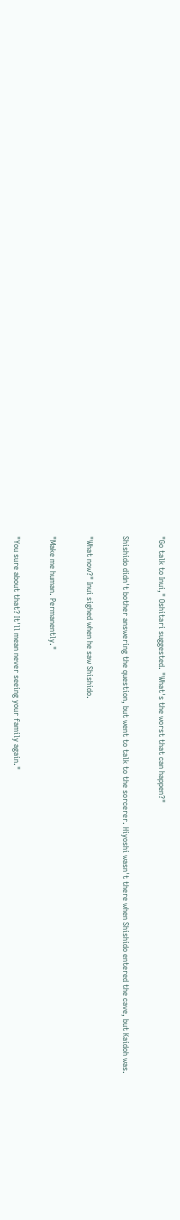"Go talk to Inui," Oshitari suggested. "What's the worst that can happen?"

Shishido didn't bother answering the question, but went to talk to the sorcerer. Hiyoshi wasn't there when Shishido entered the cave, but Kaidoh was.

"What now?" Inui sighed when he saw Shishido.

"Make me human. Permanently."

"You sure about that? It'll mean never seeing your family again."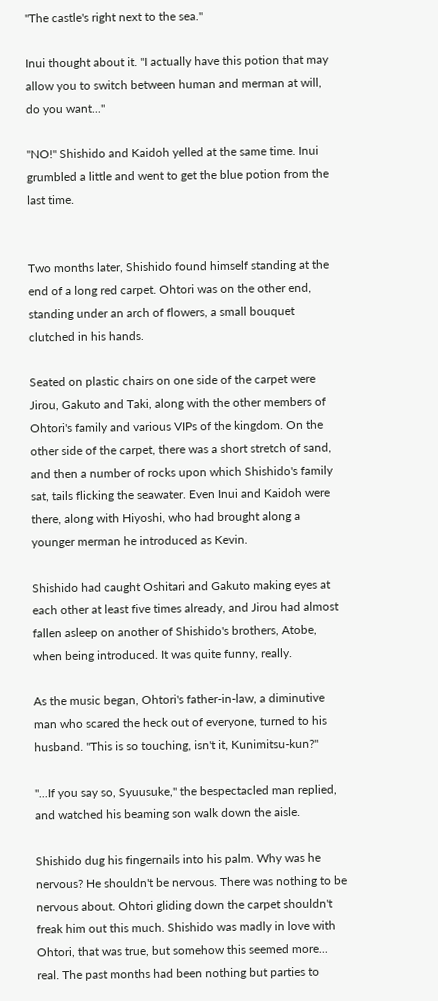"The castle's right next to the sea."

Inui thought about it. "I actually have this potion that may allow you to switch between human and merman at will, do you want..."

"NO!" Shishido and Kaidoh yelled at the same time. Inui grumbled a little and went to get the blue potion from the last time.


Two months later, Shishido found himself standing at the end of a long red carpet. Ohtori was on the other end, standing under an arch of flowers, a small bouquet clutched in his hands.

Seated on plastic chairs on one side of the carpet were Jirou, Gakuto and Taki, along with the other members of Ohtori's family and various VIPs of the kingdom. On the other side of the carpet, there was a short stretch of sand, and then a number of rocks upon which Shishido's family sat, tails flicking the seawater. Even Inui and Kaidoh were there, along with Hiyoshi, who had brought along a younger merman he introduced as Kevin.

Shishido had caught Oshitari and Gakuto making eyes at each other at least five times already, and Jirou had almost fallen asleep on another of Shishido's brothers, Atobe, when being introduced. It was quite funny, really.

As the music began, Ohtori's father-in-law, a diminutive man who scared the heck out of everyone, turned to his husband. "This is so touching, isn't it, Kunimitsu-kun?"

"...If you say so, Syuusuke," the bespectacled man replied, and watched his beaming son walk down the aisle.

Shishido dug his fingernails into his palm. Why was he nervous? He shouldn't be nervous. There was nothing to be nervous about. Ohtori gliding down the carpet shouldn't freak him out this much. Shishido was madly in love with Ohtori, that was true, but somehow this seemed more... real. The past months had been nothing but parties to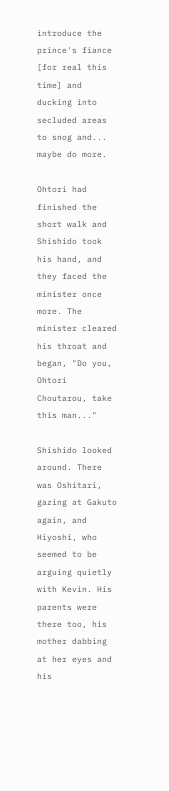introduce the prince's fiance [for real this time] and ducking into secluded areas to snog and... maybe do more.

Ohtori had finished the short walk and Shishido took his hand, and they faced the minister once more. The minister cleared his throat and began, "Do you, Ohtori Choutarou, take this man..."

Shishido looked around. There was Oshitari, gazing at Gakuto again, and Hiyoshi, who seemed to be arguing quietly with Kevin. His parents were there too, his mother dabbing at her eyes and his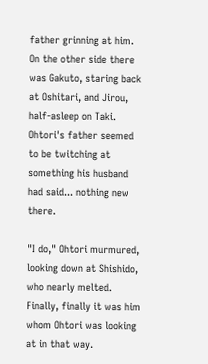father grinning at him. On the other side there was Gakuto, staring back at Oshitari, and Jirou, half-asleep on Taki. Ohtori's father seemed to be twitching at something his husband had said... nothing new there.

"I do," Ohtori murmured, looking down at Shishido, who nearly melted. Finally, finally it was him whom Ohtori was looking at in that way.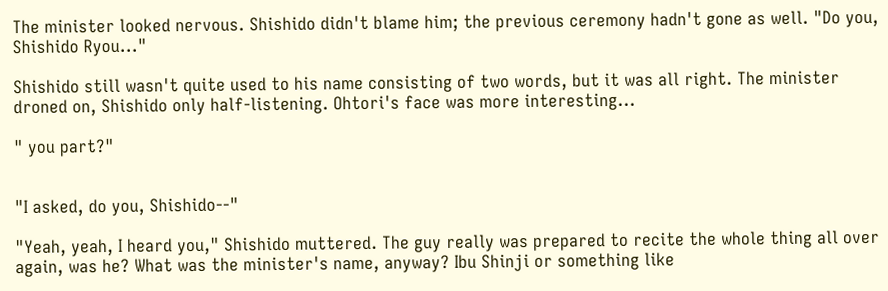The minister looked nervous. Shishido didn't blame him; the previous ceremony hadn't gone as well. "Do you, Shishido Ryou..."

Shishido still wasn't quite used to his name consisting of two words, but it was all right. The minister droned on, Shishido only half-listening. Ohtori's face was more interesting...

" you part?"


"I asked, do you, Shishido--"

"Yeah, yeah, I heard you," Shishido muttered. The guy really was prepared to recite the whole thing all over again, was he? What was the minister's name, anyway? Ibu Shinji or something like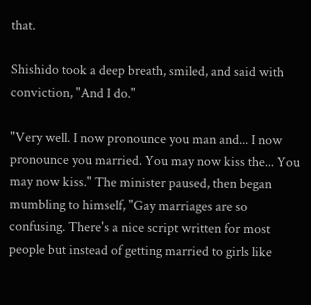that.

Shishido took a deep breath, smiled, and said with conviction, "And I do."

"Very well. I now pronounce you man and... I now pronounce you married. You may now kiss the... You may now kiss." The minister paused, then began mumbling to himself, "Gay marriages are so confusing. There's a nice script written for most people but instead of getting married to girls like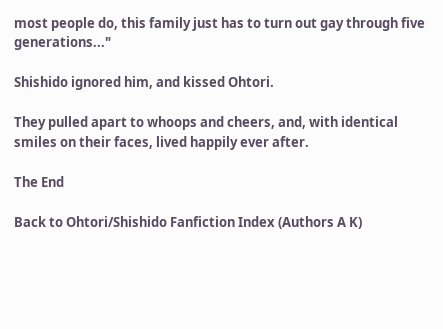most people do, this family just has to turn out gay through five generations..."

Shishido ignored him, and kissed Ohtori.

They pulled apart to whoops and cheers, and, with identical smiles on their faces, lived happily ever after.

The End

Back to Ohtori/Shishido Fanfiction Index (Authors A K)